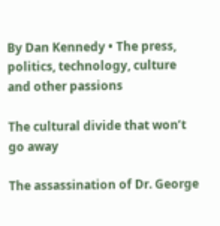By Dan Kennedy • The press, politics, technology, culture and other passions

The cultural divide that won’t go away

The assassination of Dr. George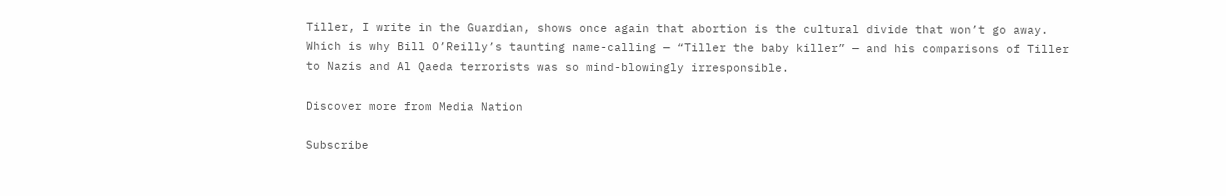Tiller, I write in the Guardian, shows once again that abortion is the cultural divide that won’t go away. Which is why Bill O’Reilly’s taunting name-calling — “Tiller the baby killer” — and his comparisons of Tiller to Nazis and Al Qaeda terrorists was so mind-blowingly irresponsible.

Discover more from Media Nation

Subscribe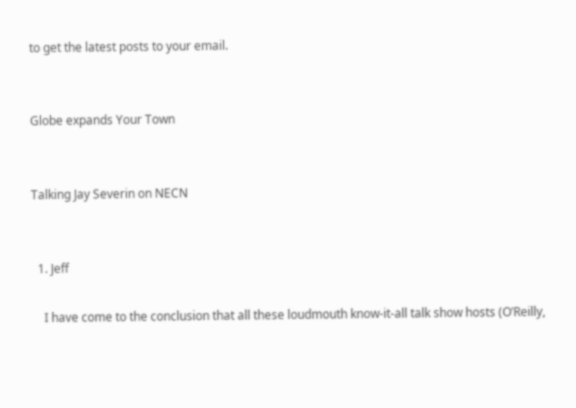to get the latest posts to your email.


Globe expands Your Town


Talking Jay Severin on NECN


  1. Jeff

    I have come to the conclusion that all these loudmouth know-it-all talk show hosts (O’Reilly,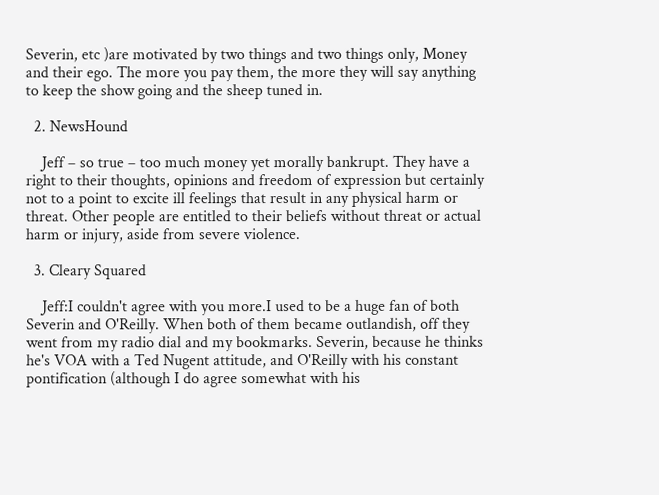Severin, etc )are motivated by two things and two things only, Money and their ego. The more you pay them, the more they will say anything to keep the show going and the sheep tuned in.

  2. NewsHound

    Jeff – so true – too much money yet morally bankrupt. They have a right to their thoughts, opinions and freedom of expression but certainly not to a point to excite ill feelings that result in any physical harm or threat. Other people are entitled to their beliefs without threat or actual harm or injury, aside from severe violence.

  3. Cleary Squared

    Jeff:I couldn't agree with you more.I used to be a huge fan of both Severin and O'Reilly. When both of them became outlandish, off they went from my radio dial and my bookmarks. Severin, because he thinks he's VOA with a Ted Nugent attitude, and O'Reilly with his constant pontification (although I do agree somewhat with his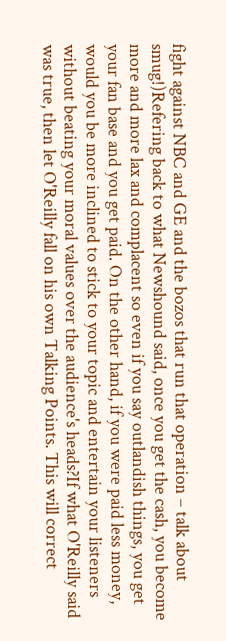fight against NBC and GE and the bozos that run that operation – talk about smug!)Refering back to what Newshound said, once you get the cash, you become more and more lax and complacent so even if you say outlandish things, you get your fan base and you get paid. On the other hand, if you were paid less money, would you be more inclined to stick to your topic and entertain your listeners without beating your moral values over the audience's heads?If what O'Reilly said was true, then let O'Reilly fall on his own Talking Points. This will correct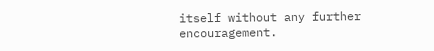itself without any further encouragement.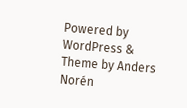Powered by WordPress & Theme by Anders Norén